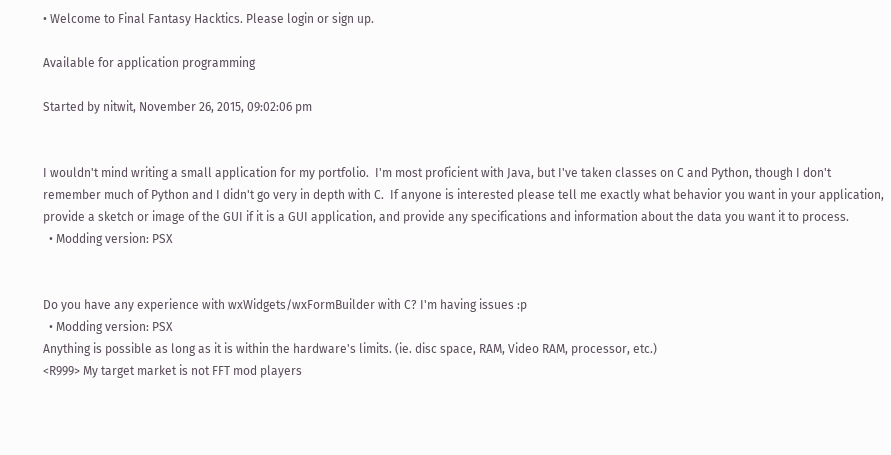• Welcome to Final Fantasy Hacktics. Please login or sign up.

Available for application programming

Started by nitwit, November 26, 2015, 09:02:06 pm


I wouldn't mind writing a small application for my portfolio.  I'm most proficient with Java, but I've taken classes on C and Python, though I don't remember much of Python and I didn't go very in depth with C.  If anyone is interested please tell me exactly what behavior you want in your application, provide a sketch or image of the GUI if it is a GUI application, and provide any specifications and information about the data you want it to process.
  • Modding version: PSX


Do you have any experience with wxWidgets/wxFormBuilder with C? I'm having issues :p
  • Modding version: PSX
Anything is possible as long as it is within the hardware's limits. (ie. disc space, RAM, Video RAM, processor, etc.)
<R999> My target market is not FFT mod players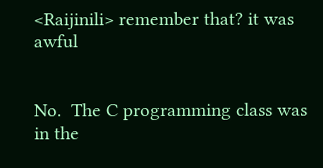<Raijinili> remember that? it was awful


No.  The C programming class was in the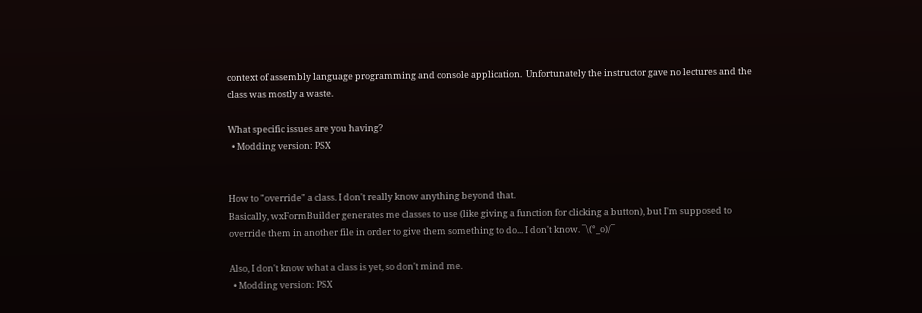context of assembly language programming and console application.  Unfortunately the instructor gave no lectures and the class was mostly a waste.

What specific issues are you having?
  • Modding version: PSX


How to "override" a class. I don't really know anything beyond that.
Basically, wxFormBuilder generates me classes to use (like giving a function for clicking a button), but I'm supposed to override them in another file in order to give them something to do... I don't know. ¯\(°_o)/¯

Also, I don't know what a class is yet, so don't mind me.
  • Modding version: PSX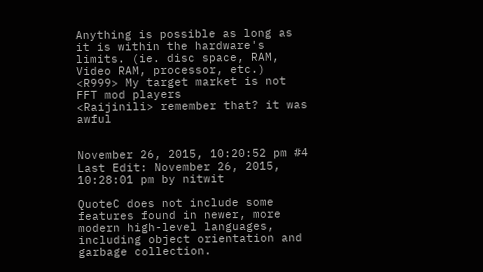Anything is possible as long as it is within the hardware's limits. (ie. disc space, RAM, Video RAM, processor, etc.)
<R999> My target market is not FFT mod players
<Raijinili> remember that? it was awful


November 26, 2015, 10:20:52 pm #4 Last Edit: November 26, 2015, 10:28:01 pm by nitwit

QuoteC does not include some features found in newer, more modern high-level languages, including object orientation and garbage collection.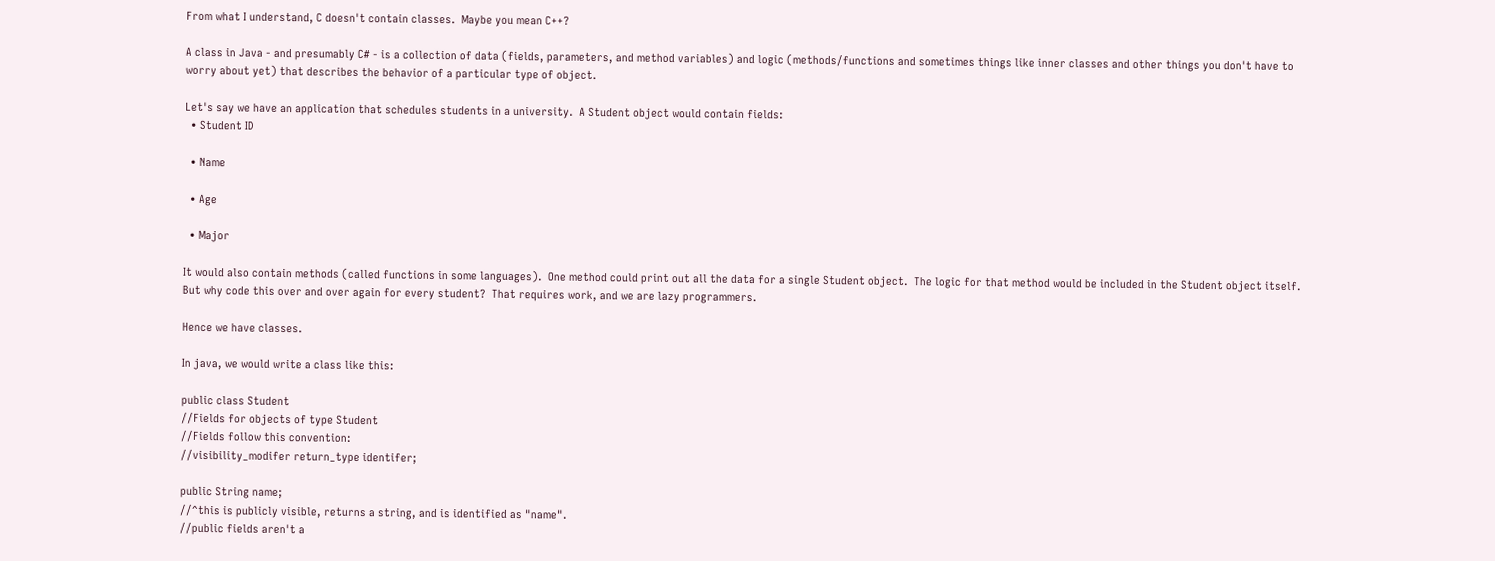From what I understand, C doesn't contain classes.  Maybe you mean C++?

A class in Java - and presumably C# - is a collection of data (fields, parameters, and method variables) and logic (methods/functions and sometimes things like inner classes and other things you don't have to worry about yet) that describes the behavior of a particular type of object.

Let's say we have an application that schedules students in a university.  A Student object would contain fields:
  • Student ID

  • Name

  • Age

  • Major

It would also contain methods (called functions in some languages).  One method could print out all the data for a single Student object.  The logic for that method would be included in the Student object itself.  But why code this over and over again for every student?  That requires work, and we are lazy programmers.

Hence we have classes.

In java, we would write a class like this:

public class Student
//Fields for objects of type Student
//Fields follow this convention:
//visibility_modifer return_type identifer;

public String name;
//^this is publicly visible, returns a string, and is identified as "name".
//public fields aren't a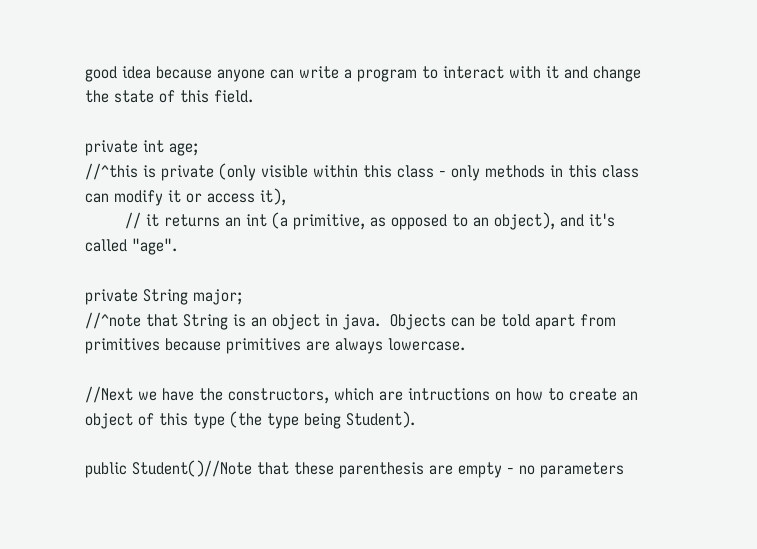good idea because anyone can write a program to interact with it and change the state of this field.

private int age;
//^this is private (only visible within this class - only methods in this class can modify it or access it),
        // it returns an int (a primitive, as opposed to an object), and it's called "age".

private String major;
//^note that String is an object in java.  Objects can be told apart from primitives because primitives are always lowercase.

//Next we have the constructors, which are intructions on how to create an object of this type (the type being Student).

public Student()//Note that these parenthesis are empty - no parameters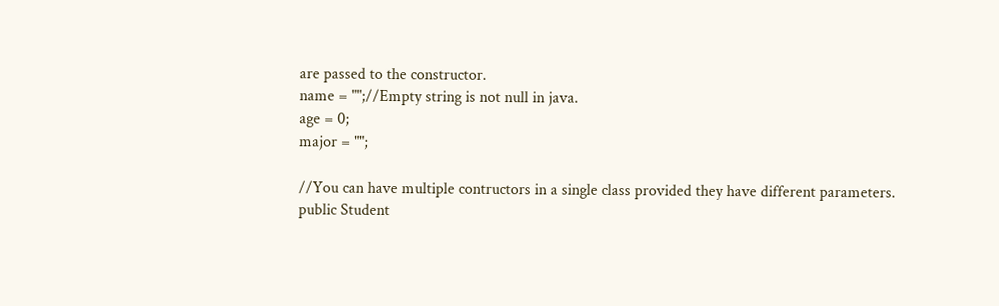are passed to the constructor.
name = "";//Empty string is not null in java.
age = 0;
major = "";

//You can have multiple contructors in a single class provided they have different parameters.
public Student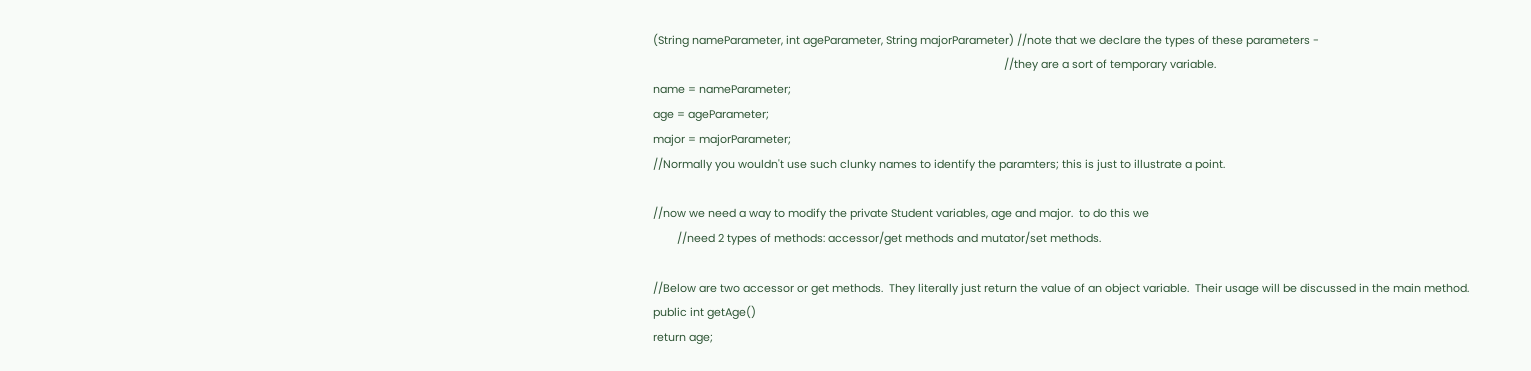(String nameParameter, int ageParameter, String majorParameter) //note that we declare the types of these parameters -
                                                                                                                     //they are a sort of temporary variable.
name = nameParameter;
age = ageParameter;
major = majorParameter;
//Normally you wouldn't use such clunky names to identify the paramters; this is just to illustrate a point.

//now we need a way to modify the private Student variables, age and major.  to do this we
        //need 2 types of methods: accessor/get methods and mutator/set methods.

//Below are two accessor or get methods.  They literally just return the value of an object variable.  Their usage will be discussed in the main method.
public int getAge()
return age;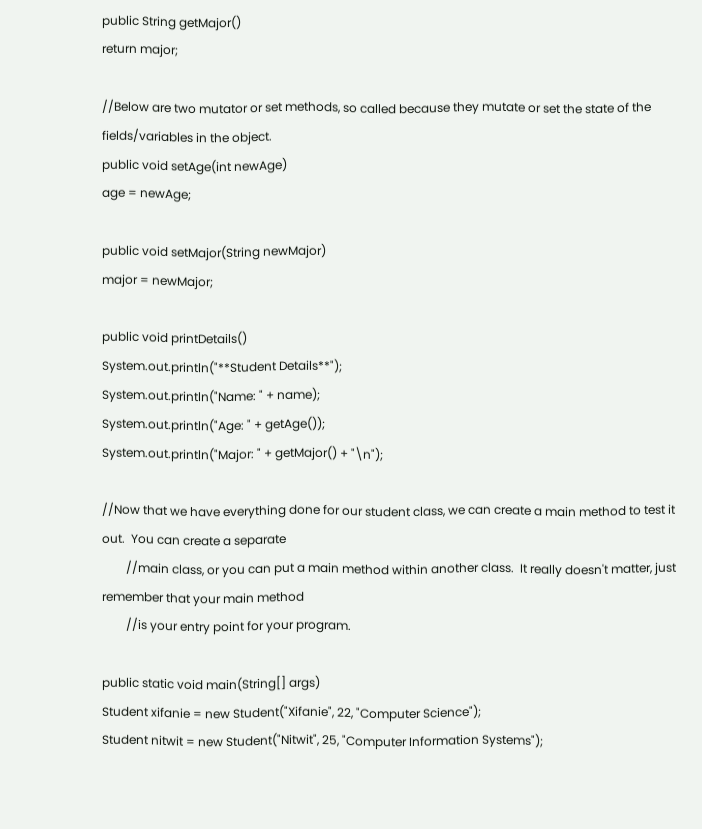public String getMajor()
return major;

//Below are two mutator or set methods, so called because they mutate or set the state of the fields/variables in the object.
public void setAge(int newAge)
age = newAge;

public void setMajor(String newMajor)
major = newMajor;

public void printDetails()
System.out.println("**Student Details**");
System.out.println("Name: " + name);
System.out.println("Age: " + getAge());
System.out.println("Major: " + getMajor() + "\n");

//Now that we have everything done for our student class, we can create a main method to test it out.  You can create a separate
        //main class, or you can put a main method within another class.  It really doesn't matter, just remember that your main method
        //is your entry point for your program.

public static void main(String[] args)
Student xifanie = new Student("Xifanie", 22, "Computer Science");
Student nitwit = new Student("Nitwit", 25, "Computer Information Systems");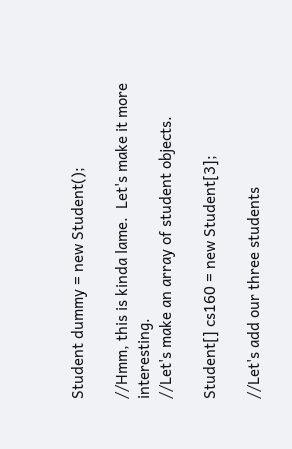Student dummy = new Student();

//Hmm, this is kinda lame.  Let's make it more interesting.
//Let's make an array of student objects.

Student[] cs160 = new Student[3];

//Let's add our three students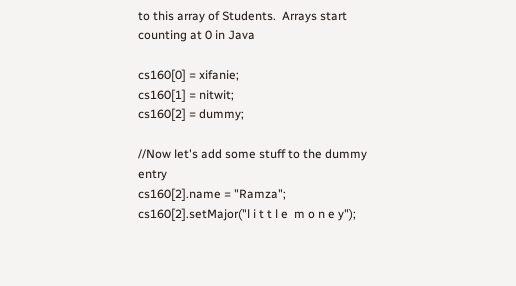to this array of Students.  Arrays start counting at 0 in Java

cs160[0] = xifanie;
cs160[1] = nitwit;
cs160[2] = dummy;

//Now let's add some stuff to the dummy entry
cs160[2].name = "Ramza";
cs160[2].setMajor("l i t t l e  m o n e y");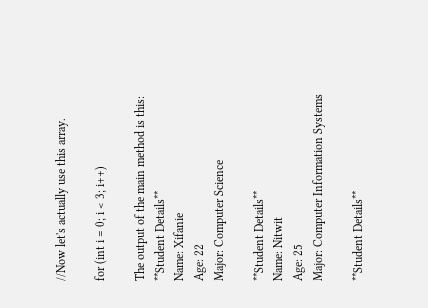//Now let's actually use this array.

for (int i = 0; i < 3; i++)

The output of the main method is this:
**Student Details**
Name: Xifanie
Age: 22
Major: Computer Science

**Student Details**
Name: Nitwit
Age: 25
Major: Computer Information Systems

**Student Details**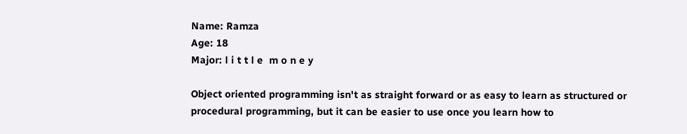Name: Ramza
Age: 18
Major: l i t t l e  m o n e y

Object oriented programming isn't as straight forward or as easy to learn as structured or procedural programming, but it can be easier to use once you learn how to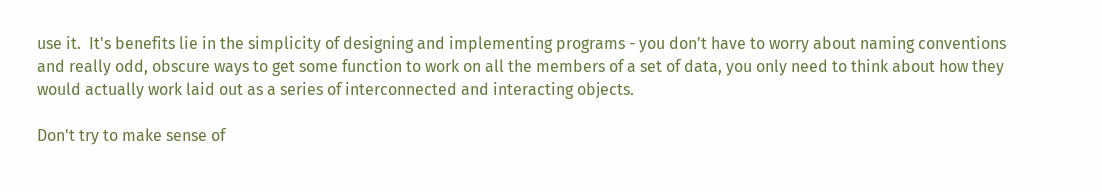use it.  It's benefits lie in the simplicity of designing and implementing programs - you don't have to worry about naming conventions and really odd, obscure ways to get some function to work on all the members of a set of data, you only need to think about how they would actually work laid out as a series of interconnected and interacting objects.

Don't try to make sense of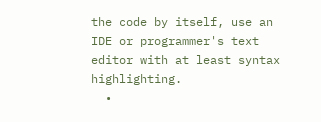the code by itself, use an IDE or programmer's text editor with at least syntax highlighting.
  •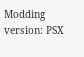Modding version: PSX